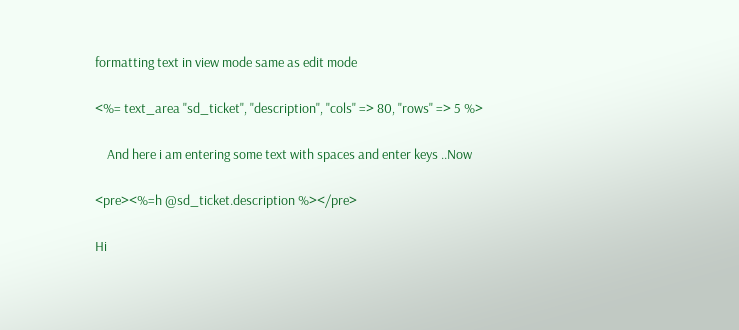formatting text in view mode same as edit mode

<%= text_area "sd_ticket", "description", "cols" => 80, "rows" => 5 %>

    And here i am entering some text with spaces and enter keys ..Now

<pre><%=h @sd_ticket.description %></pre>

Hi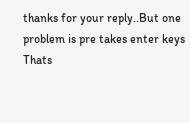thanks for your reply..But one problem is pre takes enter keys Thats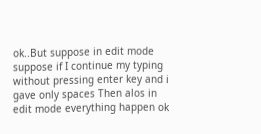ok..But suppose in edit mode suppose if I continue my typing without pressing enter key and i gave only spaces Then alos in edit mode everything happen ok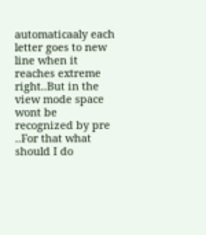automaticaaly each letter goes to new line when it reaches extreme right..But in the view mode space wont be recognized by pre ..For that what should I do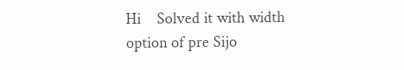Hi    Solved it with width option of pre Sijo